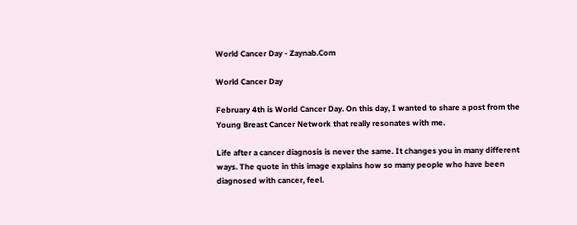World Cancer Day - Zaynab.Com

World Cancer Day

February 4th is World Cancer Day. On this day, I wanted to share a post from the Young Breast Cancer Network that really resonates with me.

Life after a cancer diagnosis is never the same. It changes you in many different ways. The quote in this image explains how so many people who have been diagnosed with cancer, feel.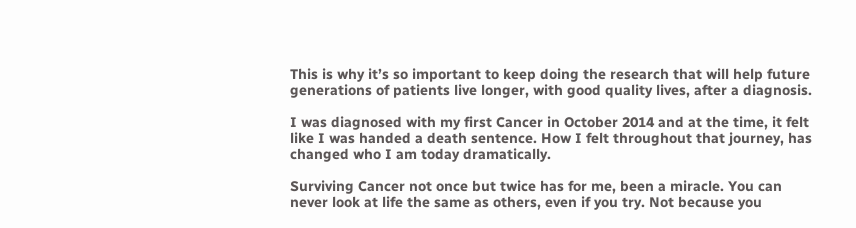This is why it’s so important to keep doing the research that will help future generations of patients live longer, with good quality lives, after a diagnosis.

I was diagnosed with my first Cancer in October 2014 and at the time, it felt like I was handed a death sentence. How I felt throughout that journey, has changed who I am today dramatically.

Surviving Cancer not once but twice has for me, been a miracle. You can never look at life the same as others, even if you try. Not because you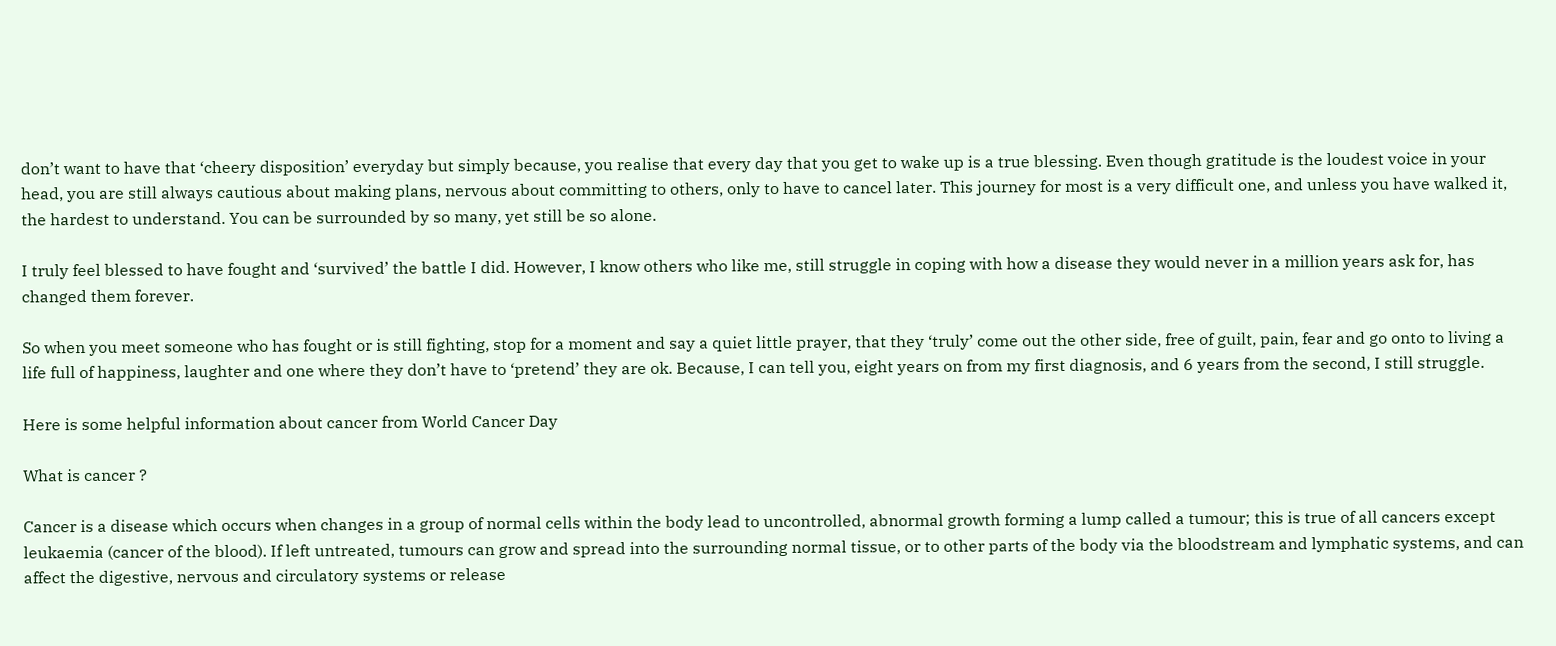don’t want to have that ‘cheery disposition’ everyday but simply because, you realise that every day that you get to wake up is a true blessing. Even though gratitude is the loudest voice in your head, you are still always cautious about making plans, nervous about committing to others, only to have to cancel later. This journey for most is a very difficult one, and unless you have walked it, the hardest to understand. You can be surrounded by so many, yet still be so alone.

I truly feel blessed to have fought and ‘survived’ the battle I did. However, I know others who like me, still struggle in coping with how a disease they would never in a million years ask for, has changed them forever.

So when you meet someone who has fought or is still fighting, stop for a moment and say a quiet little prayer, that they ‘truly’ come out the other side, free of guilt, pain, fear and go onto to living a life full of happiness, laughter and one where they don’t have to ‘pretend’ they are ok. Because, I can tell you, eight years on from my first diagnosis, and 6 years from the second, I still struggle.

Here is some helpful information about cancer from World Cancer Day

What is cancer ?

Cancer is a disease which occurs when changes in a group of normal cells within the body lead to uncontrolled, abnormal growth forming a lump called a tumour; this is true of all cancers except leukaemia (cancer of the blood). If left untreated, tumours can grow and spread into the surrounding normal tissue, or to other parts of the body via the bloodstream and lymphatic systems, and can affect the digestive, nervous and circulatory systems or release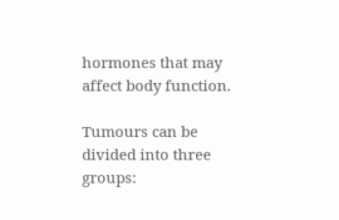hormones that may affect body function.

Tumours can be divided into three groups: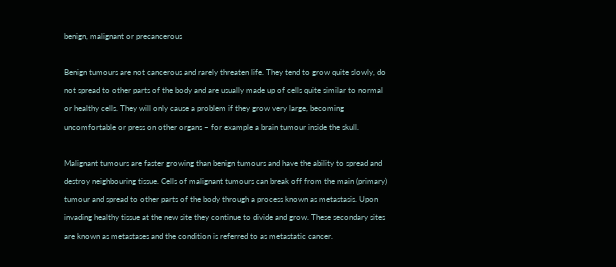benign, malignant or precancerous

Benign tumours are not cancerous and rarely threaten life. They tend to grow quite slowly, do not spread to other parts of the body and are usually made up of cells quite similar to normal or healthy cells. They will only cause a problem if they grow very large, becoming uncomfortable or press on other organs – for example a brain tumour inside the skull.

Malignant tumours are faster growing than benign tumours and have the ability to spread and destroy neighbouring tissue. Cells of malignant tumours can break off from the main (primary) tumour and spread to other parts of the body through a process known as metastasis. Upon invading healthy tissue at the new site they continue to divide and grow. These secondary sites are known as metastases and the condition is referred to as metastatic cancer.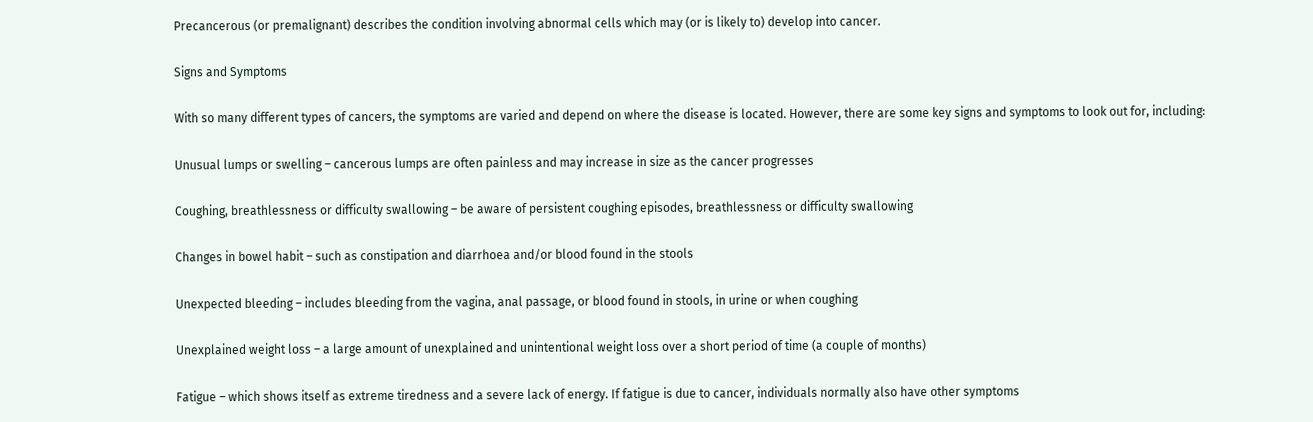Precancerous (or premalignant) describes the condition involving abnormal cells which may (or is likely to) develop into cancer.

Signs and Symptoms

With so many different types of cancers, the symptoms are varied and depend on where the disease is located. However, there are some key signs and symptoms to look out for, including:

Unusual lumps or swelling – cancerous lumps are often painless and may increase in size as the cancer progresses

Coughing, breathlessness or difficulty swallowing – be aware of persistent coughing episodes, breathlessness or difficulty swallowing

Changes in bowel habit – such as constipation and diarrhoea and/or blood found in the stools

Unexpected bleeding – includes bleeding from the vagina, anal passage, or blood found in stools, in urine or when coughing

Unexplained weight loss – a large amount of unexplained and unintentional weight loss over a short period of time (a couple of months)

Fatigue – which shows itself as extreme tiredness and a severe lack of energy. If fatigue is due to cancer, individuals normally also have other symptoms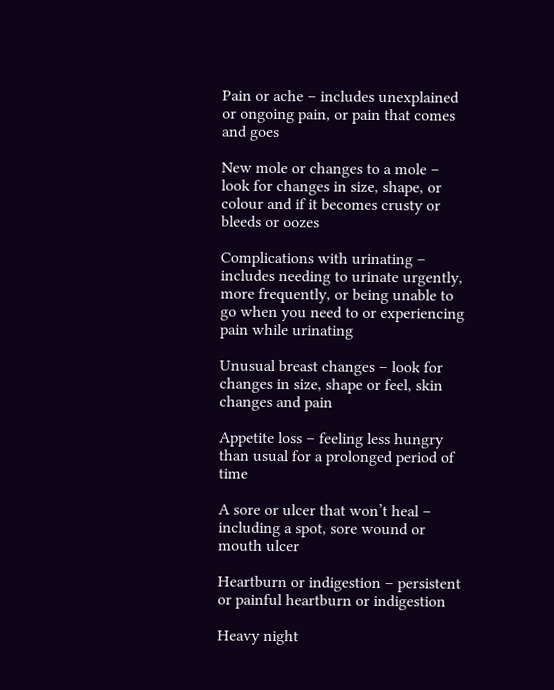Pain or ache – includes unexplained or ongoing pain, or pain that comes and goes

New mole or changes to a mole – look for changes in size, shape, or colour and if it becomes crusty or bleeds or oozes

Complications with urinating – includes needing to urinate urgently, more frequently, or being unable to go when you need to or experiencing pain while urinating

Unusual breast changes – look for changes in size, shape or feel, skin changes and pain

Appetite loss – feeling less hungry than usual for a prolonged period of time

A sore or ulcer that won’t heal – including a spot, sore wound or mouth ulcer

Heartburn or indigestion – persistent or painful heartburn or indigestion

Heavy night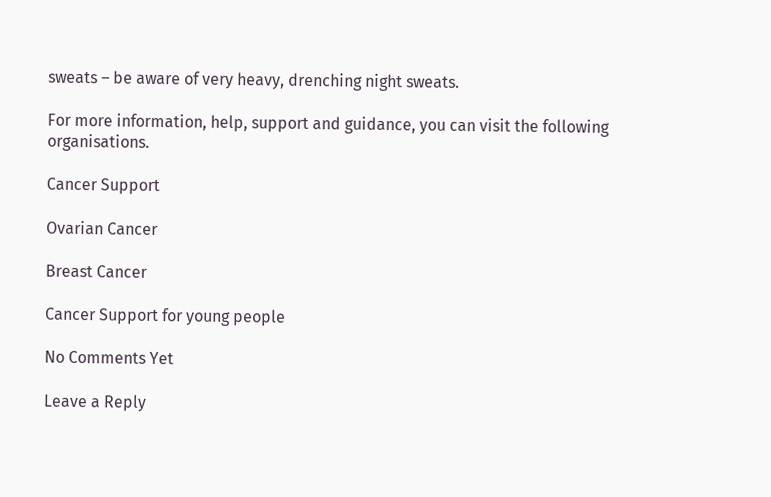sweats – be aware of very heavy, drenching night sweats.

For more information, help, support and guidance, you can visit the following organisations.

Cancer Support

Ovarian Cancer

Breast Cancer

Cancer Support for young people

No Comments Yet

Leave a Reply